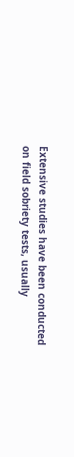Extensive studies have been conducted on field sobriety tests, usually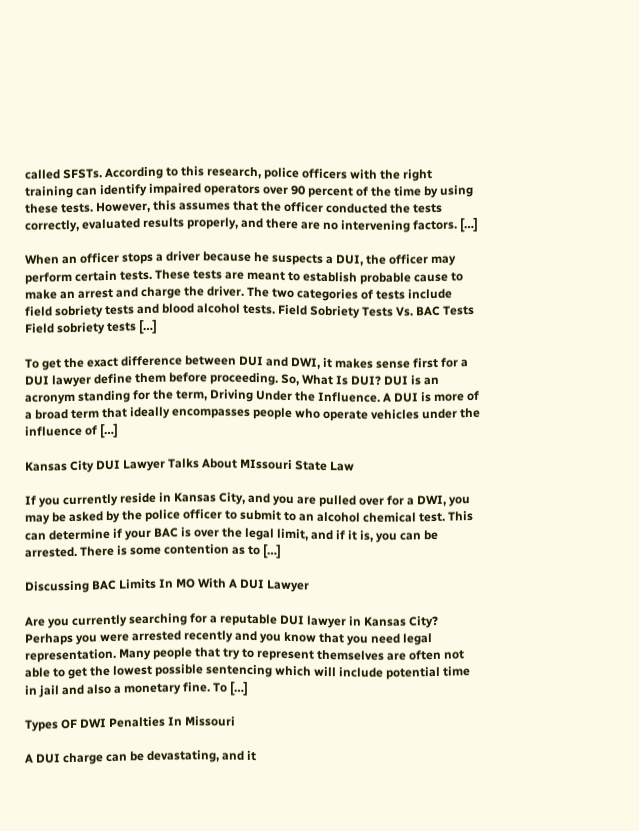called SFSTs. According to this research, police officers with the right training can identify impaired operators over 90 percent of the time by using these tests. However, this assumes that the officer conducted the tests correctly, evaluated results properly, and there are no intervening factors. […]

When an officer stops a driver because he suspects a DUI, the officer may perform certain tests. These tests are meant to establish probable cause to make an arrest and charge the driver. The two categories of tests include field sobriety tests and blood alcohol tests. Field Sobriety Tests Vs. BAC Tests Field sobriety tests […]

To get the exact difference between DUI and DWI, it makes sense first for a DUI lawyer define them before proceeding. So, What Is DUI? DUI is an acronym standing for the term, Driving Under the Influence. A DUI is more of a broad term that ideally encompasses people who operate vehicles under the influence of […]

Kansas City DUI Lawyer Talks About MIssouri State Law

If you currently reside in Kansas City, and you are pulled over for a DWI, you may be asked by the police officer to submit to an alcohol chemical test. This can determine if your BAC is over the legal limit, and if it is, you can be arrested. There is some contention as to […]

Discussing BAC Limits In MO With A DUI Lawyer

Are you currently searching for a reputable DUI lawyer in Kansas City? Perhaps you were arrested recently and you know that you need legal representation. Many people that try to represent themselves are often not able to get the lowest possible sentencing which will include potential time in jail and also a monetary fine. To […]

Types OF DWI Penalties In Missouri

A DUI charge can be devastating, and it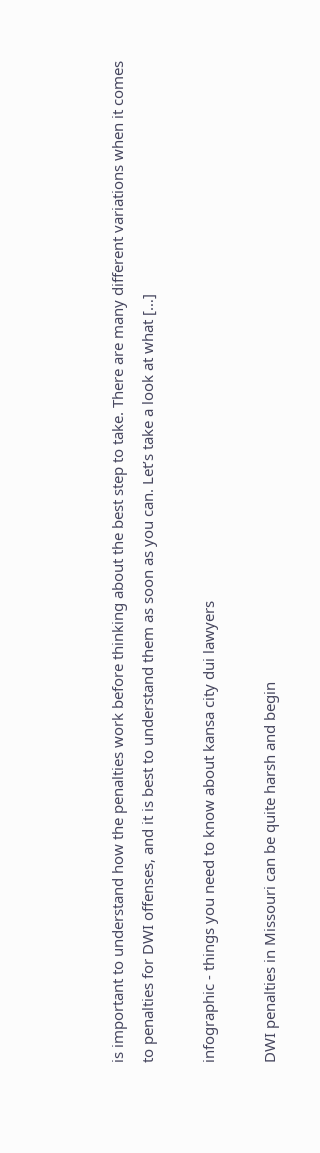is important to understand how the penalties work before thinking about the best step to take. There are many different variations when it comes to penalties for DWI offenses, and it is best to understand them as soon as you can. Let’s take a look at what […]

infographic - things you need to know about kansa city dui lawyers

DWI penalties in Missouri can be quite harsh and begin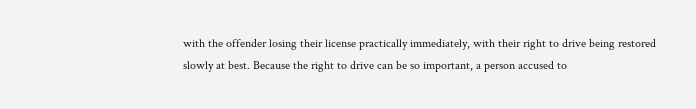with the offender losing their license practically immediately, with their right to drive being restored slowly at best. Because the right to drive can be so important, a person accused to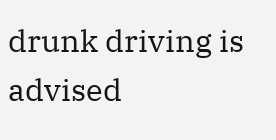drunk driving is advised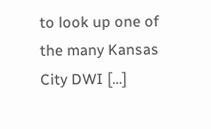to look up one of the many Kansas City DWI […]